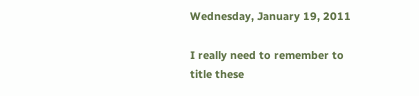Wednesday, January 19, 2011

I really need to remember to title these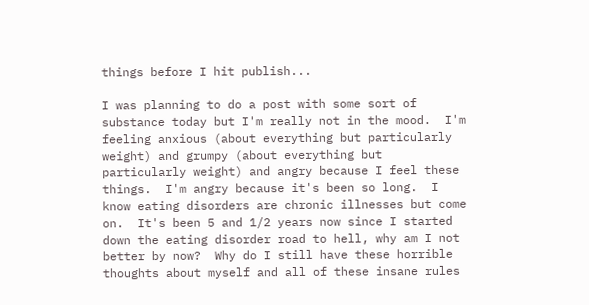things before I hit publish...

I was planning to do a post with some sort of substance today but I'm really not in the mood.  I'm feeling anxious (about everything but particularly weight) and grumpy (about everything but particularly weight) and angry because I feel these things.  I'm angry because it's been so long.  I know eating disorders are chronic illnesses but come on.  It's been 5 and 1/2 years now since I started down the eating disorder road to hell, why am I not better by now?  Why do I still have these horrible thoughts about myself and all of these insane rules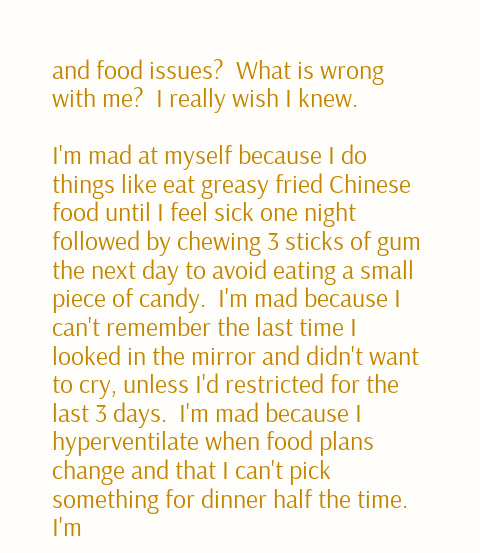and food issues?  What is wrong with me?  I really wish I knew.

I'm mad at myself because I do things like eat greasy fried Chinese food until I feel sick one night followed by chewing 3 sticks of gum the next day to avoid eating a small piece of candy.  I'm mad because I can't remember the last time I looked in the mirror and didn't want to cry, unless I'd restricted for the last 3 days.  I'm mad because I hyperventilate when food plans change and that I can't pick something for dinner half the time.  I'm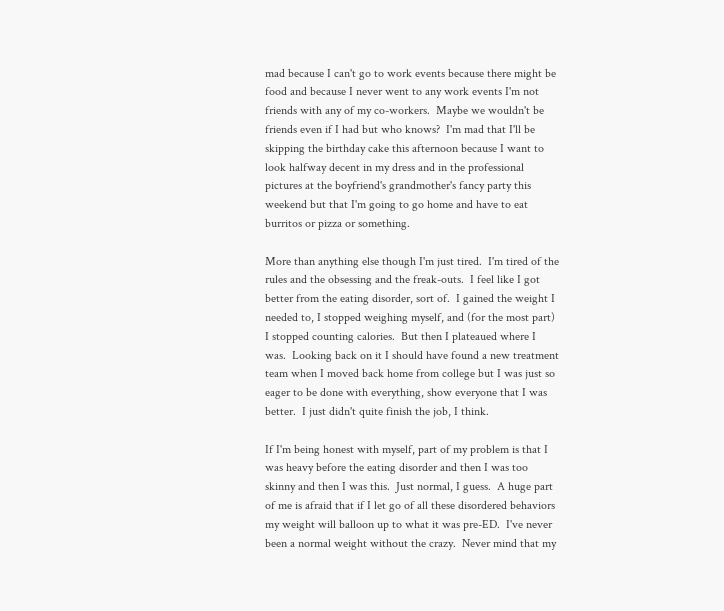mad because I can't go to work events because there might be food and because I never went to any work events I'm not friends with any of my co-workers.  Maybe we wouldn't be friends even if I had but who knows?  I'm mad that I'll be skipping the birthday cake this afternoon because I want to look halfway decent in my dress and in the professional pictures at the boyfriend's grandmother's fancy party this weekend but that I'm going to go home and have to eat burritos or pizza or something.

More than anything else though I'm just tired.  I'm tired of the rules and the obsessing and the freak-outs.  I feel like I got better from the eating disorder, sort of.  I gained the weight I needed to, I stopped weighing myself, and (for the most part) I stopped counting calories.  But then I plateaued where I was.  Looking back on it I should have found a new treatment team when I moved back home from college but I was just so eager to be done with everything, show everyone that I was better.  I just didn't quite finish the job, I think.

If I'm being honest with myself, part of my problem is that I was heavy before the eating disorder and then I was too skinny and then I was this.  Just normal, I guess.  A huge part of me is afraid that if I let go of all these disordered behaviors my weight will balloon up to what it was pre-ED.  I've never been a normal weight without the crazy.  Never mind that my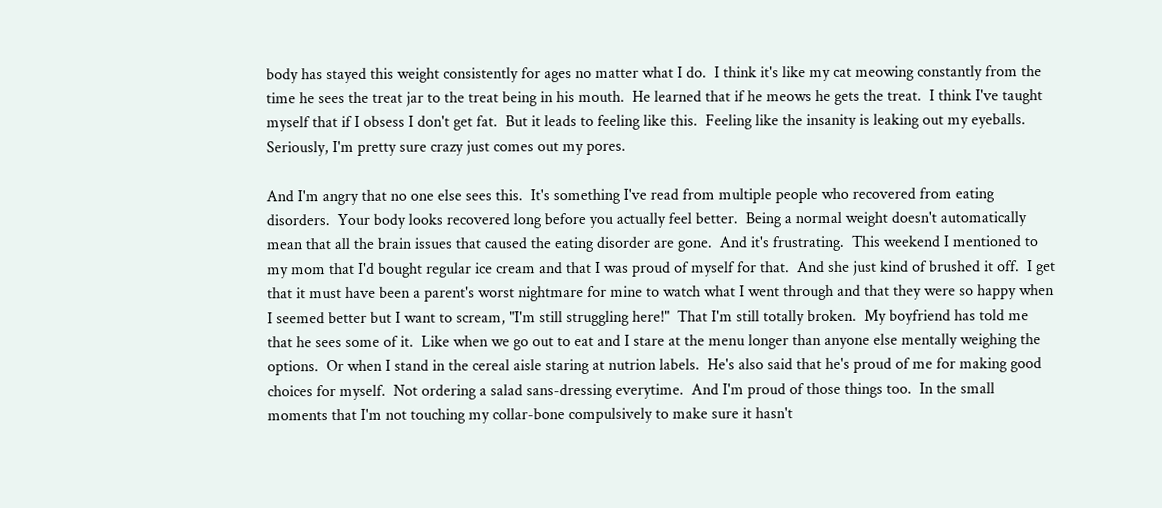body has stayed this weight consistently for ages no matter what I do.  I think it's like my cat meowing constantly from the time he sees the treat jar to the treat being in his mouth.  He learned that if he meows he gets the treat.  I think I've taught myself that if I obsess I don't get fat.  But it leads to feeling like this.  Feeling like the insanity is leaking out my eyeballs.  Seriously, I'm pretty sure crazy just comes out my pores.

And I'm angry that no one else sees this.  It's something I've read from multiple people who recovered from eating disorders.  Your body looks recovered long before you actually feel better.  Being a normal weight doesn't automatically mean that all the brain issues that caused the eating disorder are gone.  And it's frustrating.  This weekend I mentioned to my mom that I'd bought regular ice cream and that I was proud of myself for that.  And she just kind of brushed it off.  I get that it must have been a parent's worst nightmare for mine to watch what I went through and that they were so happy when I seemed better but I want to scream, "I'm still struggling here!"  That I'm still totally broken.  My boyfriend has told me that he sees some of it.  Like when we go out to eat and I stare at the menu longer than anyone else mentally weighing the options.  Or when I stand in the cereal aisle staring at nutrion labels.  He's also said that he's proud of me for making good choices for myself.  Not ordering a salad sans-dressing everytime.  And I'm proud of those things too.  In the small moments that I'm not touching my collar-bone compulsively to make sure it hasn't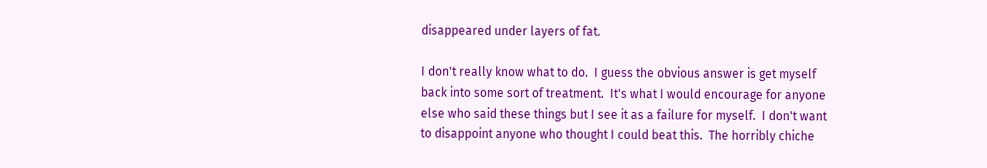disappeared under layers of fat.

I don't really know what to do.  I guess the obvious answer is get myself back into some sort of treatment.  It's what I would encourage for anyone else who said these things but I see it as a failure for myself.  I don't want to disappoint anyone who thought I could beat this.  The horribly chiche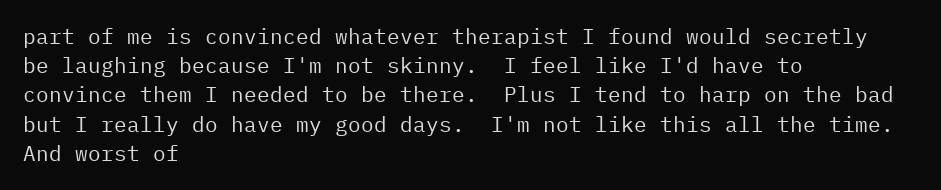part of me is convinced whatever therapist I found would secretly be laughing because I'm not skinny.  I feel like I'd have to convince them I needed to be there.  Plus I tend to harp on the bad but I really do have my good days.  I'm not like this all the time.  And worst of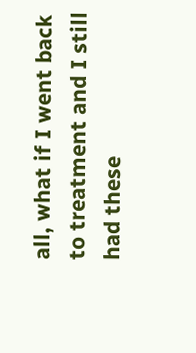all, what if I went back to treatment and I still had these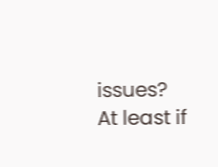issues?  At least if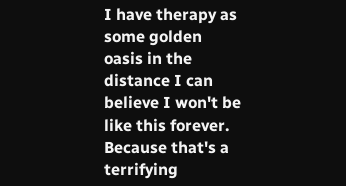I have therapy as some golden oasis in the distance I can believe I won't be like this forever.  Because that's a terrifying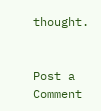thought.


Post a Comment